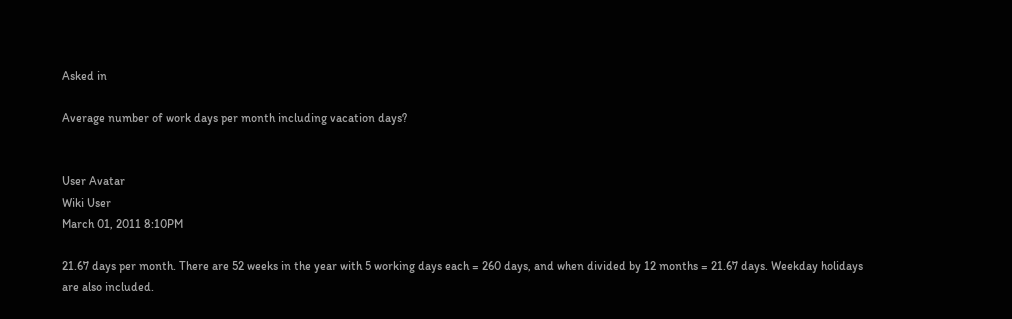Asked in

Average number of work days per month including vacation days?


User Avatar
Wiki User
March 01, 2011 8:10PM

21.67 days per month. There are 52 weeks in the year with 5 working days each = 260 days, and when divided by 12 months = 21.67 days. Weekday holidays are also included.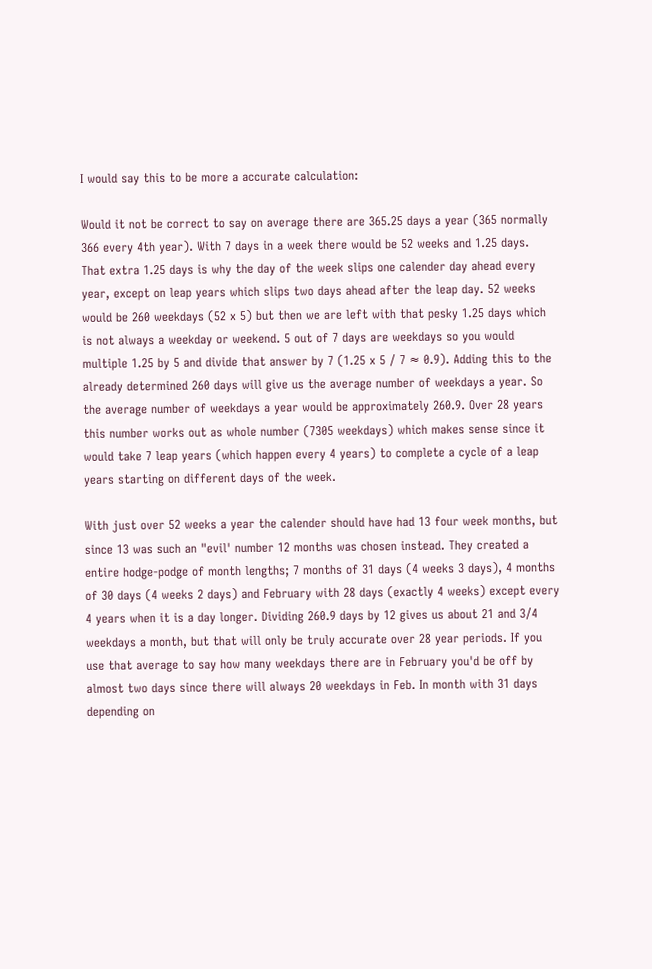I would say this to be more a accurate calculation:

Would it not be correct to say on average there are 365.25 days a year (365 normally 366 every 4th year). With 7 days in a week there would be 52 weeks and 1.25 days. That extra 1.25 days is why the day of the week slips one calender day ahead every year, except on leap years which slips two days ahead after the leap day. 52 weeks would be 260 weekdays (52 x 5) but then we are left with that pesky 1.25 days which is not always a weekday or weekend. 5 out of 7 days are weekdays so you would multiple 1.25 by 5 and divide that answer by 7 (1.25 x 5 / 7 ≈ 0.9). Adding this to the already determined 260 days will give us the average number of weekdays a year. So the average number of weekdays a year would be approximately 260.9. Over 28 years this number works out as whole number (7305 weekdays) which makes sense since it would take 7 leap years (which happen every 4 years) to complete a cycle of a leap years starting on different days of the week.

With just over 52 weeks a year the calender should have had 13 four week months, but since 13 was such an "evil' number 12 months was chosen instead. They created a entire hodge-podge of month lengths; 7 months of 31 days (4 weeks 3 days), 4 months of 30 days (4 weeks 2 days) and February with 28 days (exactly 4 weeks) except every 4 years when it is a day longer. Dividing 260.9 days by 12 gives us about 21 and 3/4 weekdays a month, but that will only be truly accurate over 28 year periods. If you use that average to say how many weekdays there are in February you'd be off by almost two days since there will always 20 weekdays in Feb. In month with 31 days depending on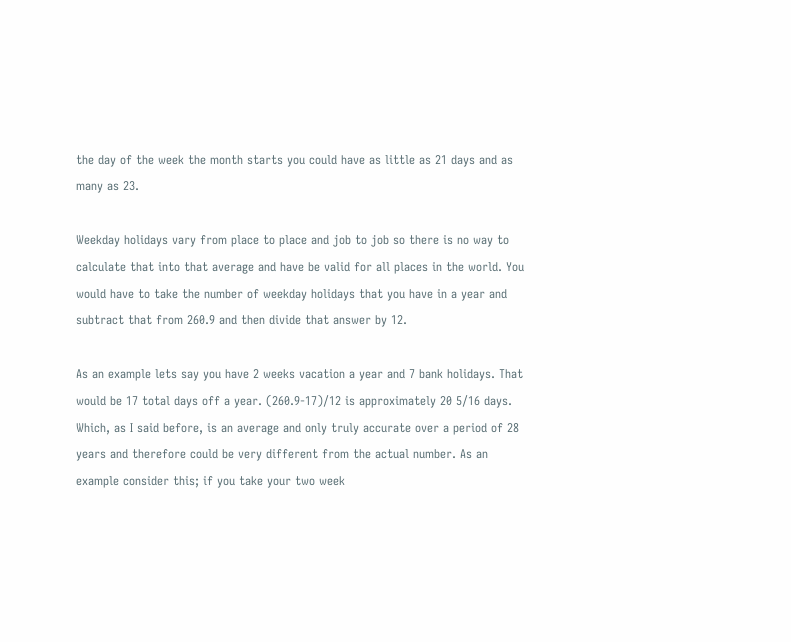the day of the week the month starts you could have as little as 21 days and as many as 23.

Weekday holidays vary from place to place and job to job so there is no way to calculate that into that average and have be valid for all places in the world. You would have to take the number of weekday holidays that you have in a year and subtract that from 260.9 and then divide that answer by 12.

As an example lets say you have 2 weeks vacation a year and 7 bank holidays. That would be 17 total days off a year. (260.9-17)/12 is approximately 20 5/16 days. Which, as I said before, is an average and only truly accurate over a period of 28 years and therefore could be very different from the actual number. As an example consider this; if you take your two week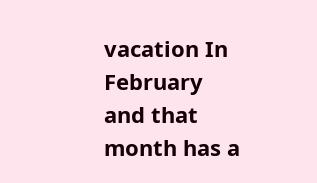vacation In February and that month has a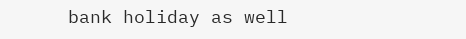bank holiday as well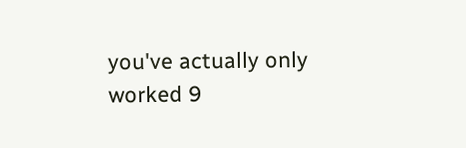you've actually only worked 9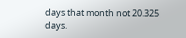days that month not 20.325 days.